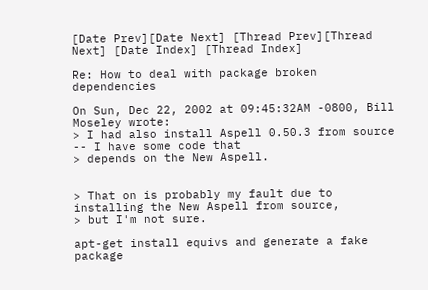[Date Prev][Date Next] [Thread Prev][Thread Next] [Date Index] [Thread Index]

Re: How to deal with package broken dependencies

On Sun, Dec 22, 2002 at 09:45:32AM -0800, Bill Moseley wrote:
> I had also install Aspell 0.50.3 from source -- I have some code that
> depends on the New Aspell.


> That on is probably my fault due to installing the New Aspell from source,
> but I'm not sure.

apt-get install equivs and generate a fake package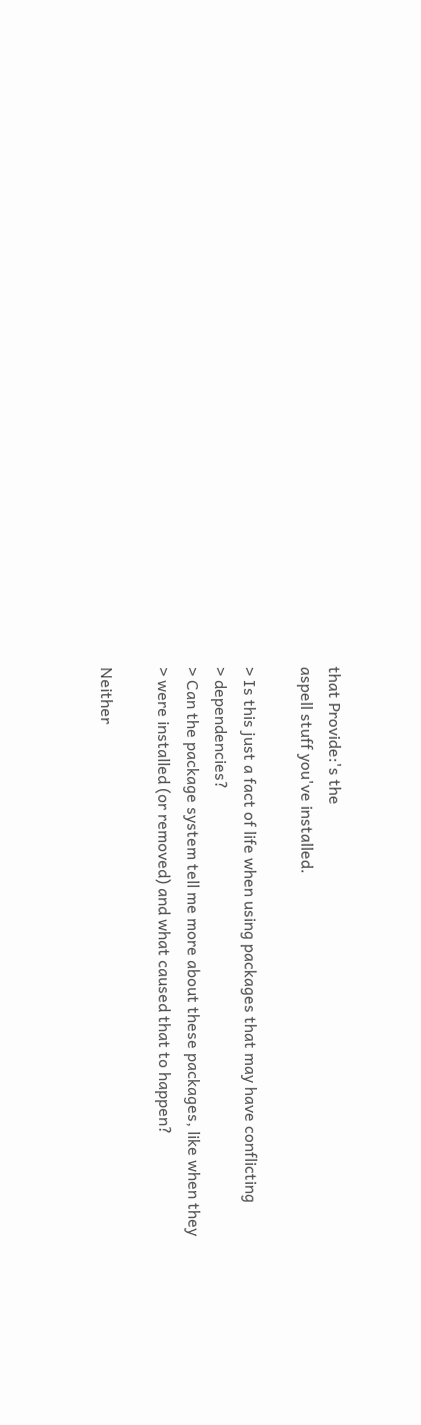that Provide:'s the
aspell stuff you've installed.

> Is this just a fact of life when using packages that may have conflicting
> dependencies?
> Can the package system tell me more about these packages, like when they
> were installed (or removed) and what caused that to happen?

Neither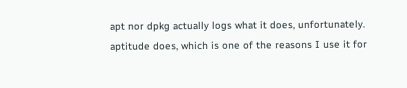apt nor dpkg actually logs what it does, unfortunately.
aptitude does, which is one of the reasons I use it for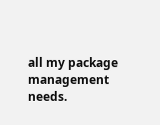all my package
management needs.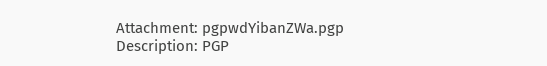Attachment: pgpwdYibanZWa.pgp
Description: PGP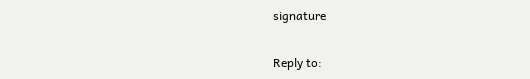signature

Reply to: